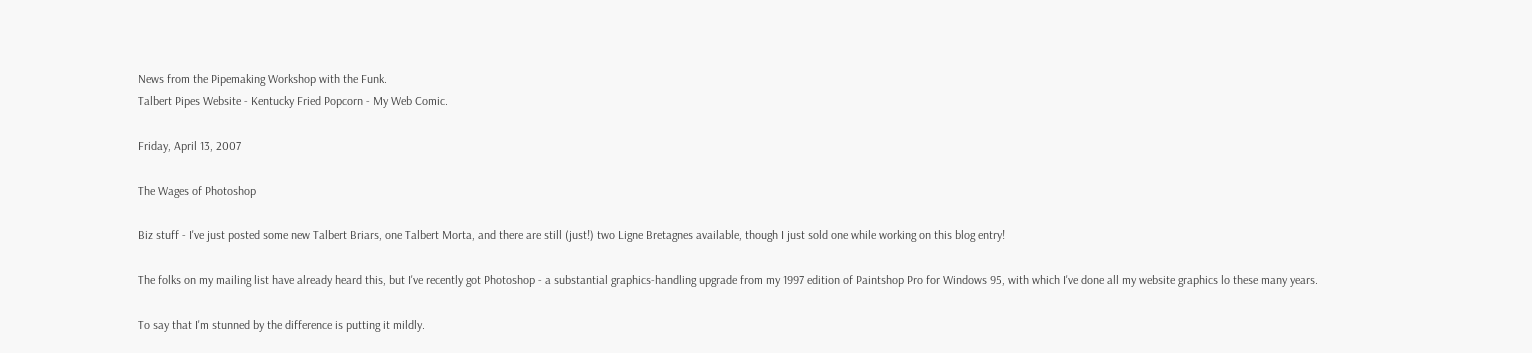News from the Pipemaking Workshop with the Funk.
Talbert Pipes Website - Kentucky Fried Popcorn - My Web Comic.

Friday, April 13, 2007

The Wages of Photoshop

Biz stuff - I've just posted some new Talbert Briars, one Talbert Morta, and there are still (just!) two Ligne Bretagnes available, though I just sold one while working on this blog entry!

The folks on my mailing list have already heard this, but I've recently got Photoshop - a substantial graphics-handling upgrade from my 1997 edition of Paintshop Pro for Windows 95, with which I've done all my website graphics lo these many years.

To say that I'm stunned by the difference is putting it mildly.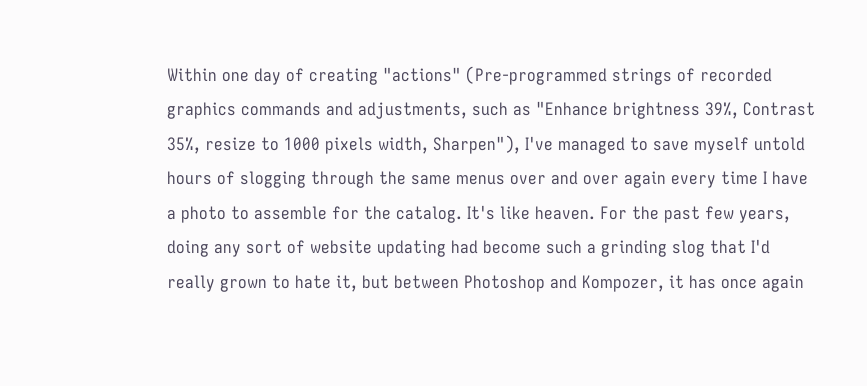Within one day of creating "actions" (Pre-programmed strings of recorded graphics commands and adjustments, such as "Enhance brightness 39%, Contrast 35%, resize to 1000 pixels width, Sharpen"), I've managed to save myself untold hours of slogging through the same menus over and over again every time I have a photo to assemble for the catalog. It's like heaven. For the past few years, doing any sort of website updating had become such a grinding slog that I'd really grown to hate it, but between Photoshop and Kompozer, it has once again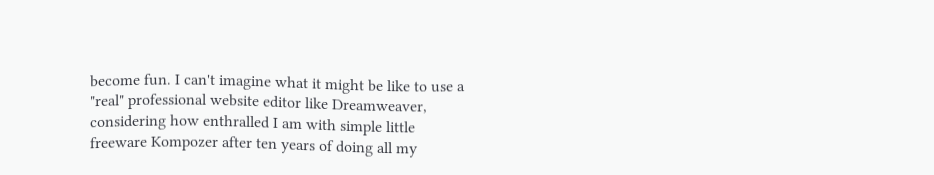become fun. I can't imagine what it might be like to use a "real" professional website editor like Dreamweaver, considering how enthralled I am with simple little freeware Kompozer after ten years of doing all my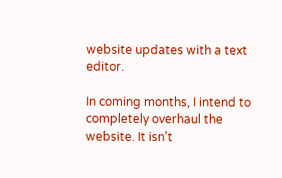website updates with a text editor.

In coming months, I intend to completely overhaul the website. It isn't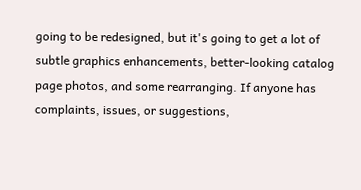going to be redesigned, but it's going to get a lot of subtle graphics enhancements, better-looking catalog page photos, and some rearranging. If anyone has complaints, issues, or suggestions,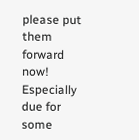please put them forward now! Especially due for some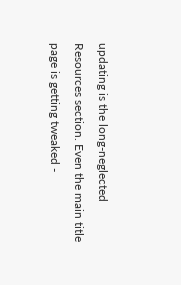updating is the long-neglected Resources section. Even the main title page is getting tweaked -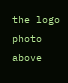the logo photo above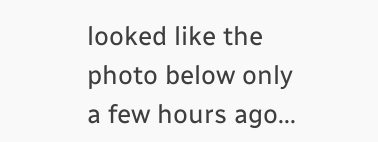looked like the photo below only a few hours ago...